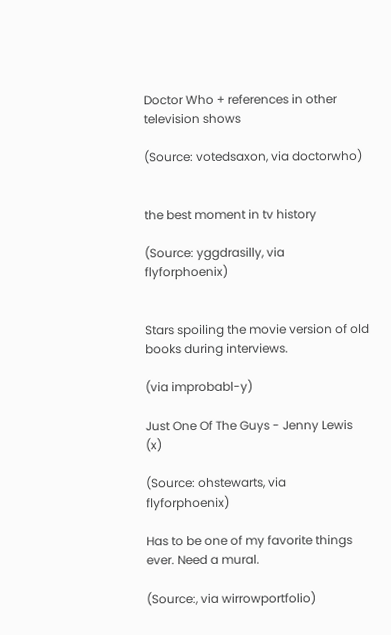Doctor Who + references in other television shows

(Source: votedsaxon, via doctorwho)


the best moment in tv history

(Source: yggdrasilly, via flyforphoenix)


Stars spoiling the movie version of old books during interviews.

(via improbabl-y)

Just One Of The Guys - Jenny Lewis (x)

(Source: ohstewarts, via flyforphoenix)

Has to be one of my favorite things ever. Need a mural.

(Source:, via wirrowportfolio)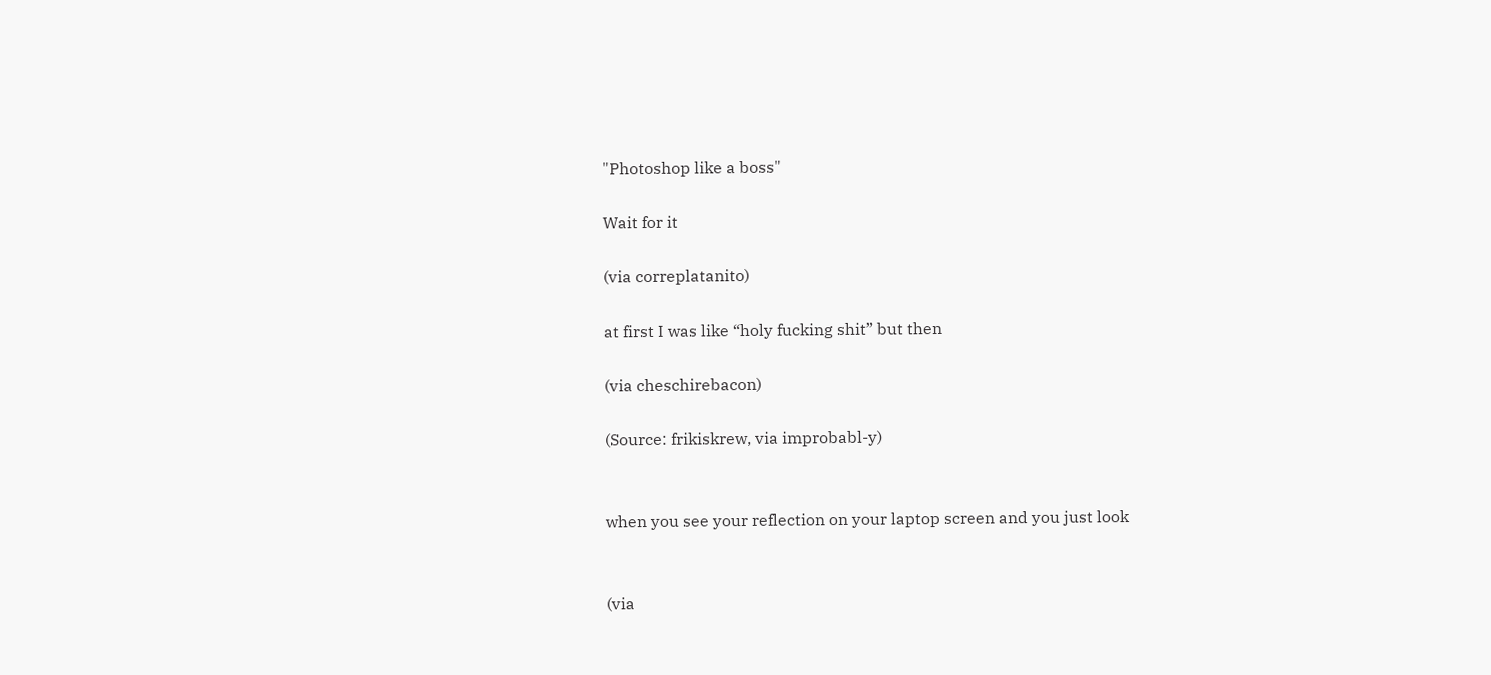"Photoshop like a boss"

Wait for it

(via correplatanito)

at first I was like “holy fucking shit” but then

(via cheschirebacon)

(Source: frikiskrew, via improbabl-y)


when you see your reflection on your laptop screen and you just look


(via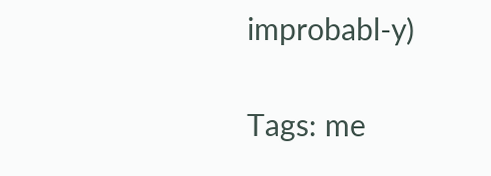improbabl-y)

Tags: me